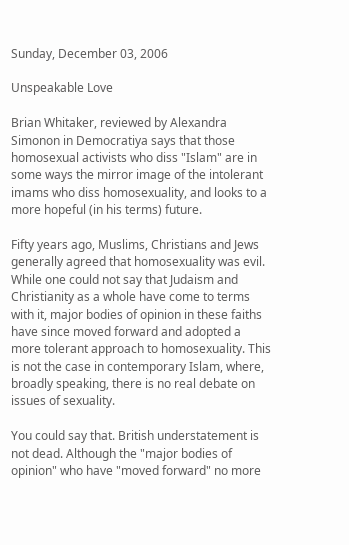Sunday, December 03, 2006

Unspeakable Love

Brian Whitaker, reviewed by Alexandra Simonon in Democratiya says that those homosexual activists who diss "Islam" are in some ways the mirror image of the intolerant imams who diss homosexuality, and looks to a more hopeful (in his terms) future.

Fifty years ago, Muslims, Christians and Jews generally agreed that homosexuality was evil. While one could not say that Judaism and Christianity as a whole have come to terms with it, major bodies of opinion in these faiths have since moved forward and adopted a more tolerant approach to homosexuality. This is not the case in contemporary Islam, where, broadly speaking, there is no real debate on issues of sexuality.

You could say that. British understatement is not dead. Although the "major bodies of opinion" who have "moved forward" no more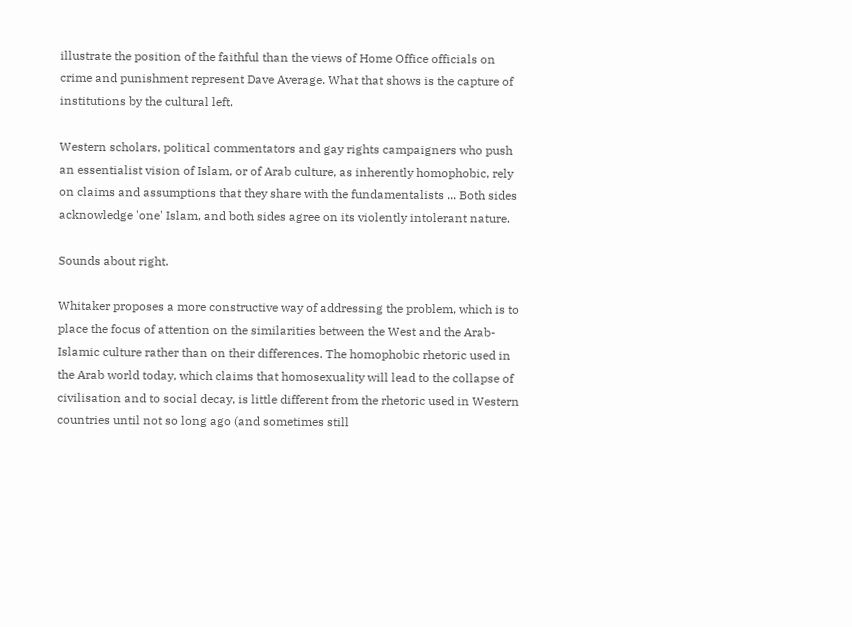illustrate the position of the faithful than the views of Home Office officials on crime and punishment represent Dave Average. What that shows is the capture of institutions by the cultural left.

Western scholars, political commentators and gay rights campaigners who push an essentialist vision of Islam, or of Arab culture, as inherently homophobic, rely on claims and assumptions that they share with the fundamentalists ... Both sides acknowledge 'one' Islam, and both sides agree on its violently intolerant nature.

Sounds about right.

Whitaker proposes a more constructive way of addressing the problem, which is to place the focus of attention on the similarities between the West and the Arab-Islamic culture rather than on their differences. The homophobic rhetoric used in the Arab world today, which claims that homosexuality will lead to the collapse of civilisation and to social decay, is little different from the rhetoric used in Western countries until not so long ago (and sometimes still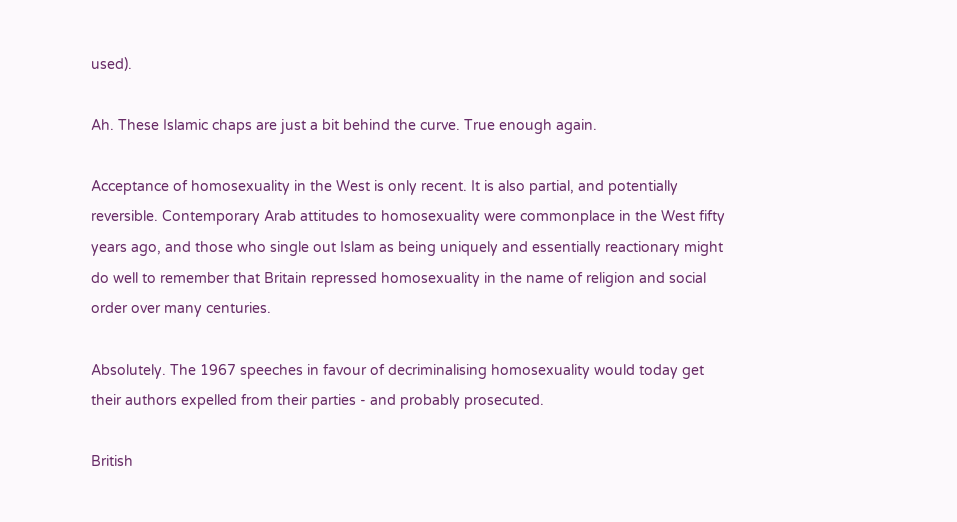used).

Ah. These Islamic chaps are just a bit behind the curve. True enough again.

Acceptance of homosexuality in the West is only recent. It is also partial, and potentially reversible. Contemporary Arab attitudes to homosexuality were commonplace in the West fifty years ago, and those who single out Islam as being uniquely and essentially reactionary might do well to remember that Britain repressed homosexuality in the name of religion and social order over many centuries.

Absolutely. The 1967 speeches in favour of decriminalising homosexuality would today get their authors expelled from their parties - and probably prosecuted.

British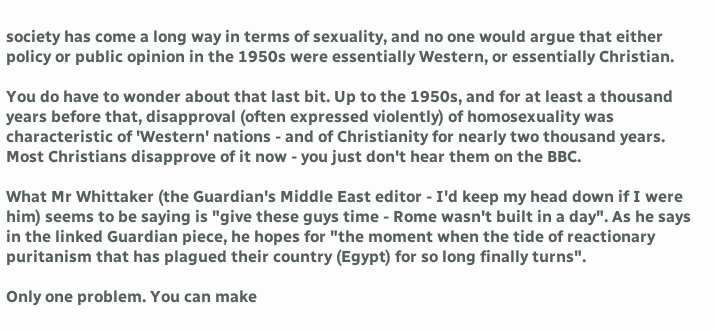society has come a long way in terms of sexuality, and no one would argue that either policy or public opinion in the 1950s were essentially Western, or essentially Christian.

You do have to wonder about that last bit. Up to the 1950s, and for at least a thousand years before that, disapproval (often expressed violently) of homosexuality was characteristic of 'Western' nations - and of Christianity for nearly two thousand years. Most Christians disapprove of it now - you just don't hear them on the BBC.

What Mr Whittaker (the Guardian's Middle East editor - I'd keep my head down if I were him) seems to be saying is "give these guys time - Rome wasn't built in a day". As he says in the linked Guardian piece, he hopes for "the moment when the tide of reactionary puritanism that has plagued their country (Egypt) for so long finally turns".

Only one problem. You can make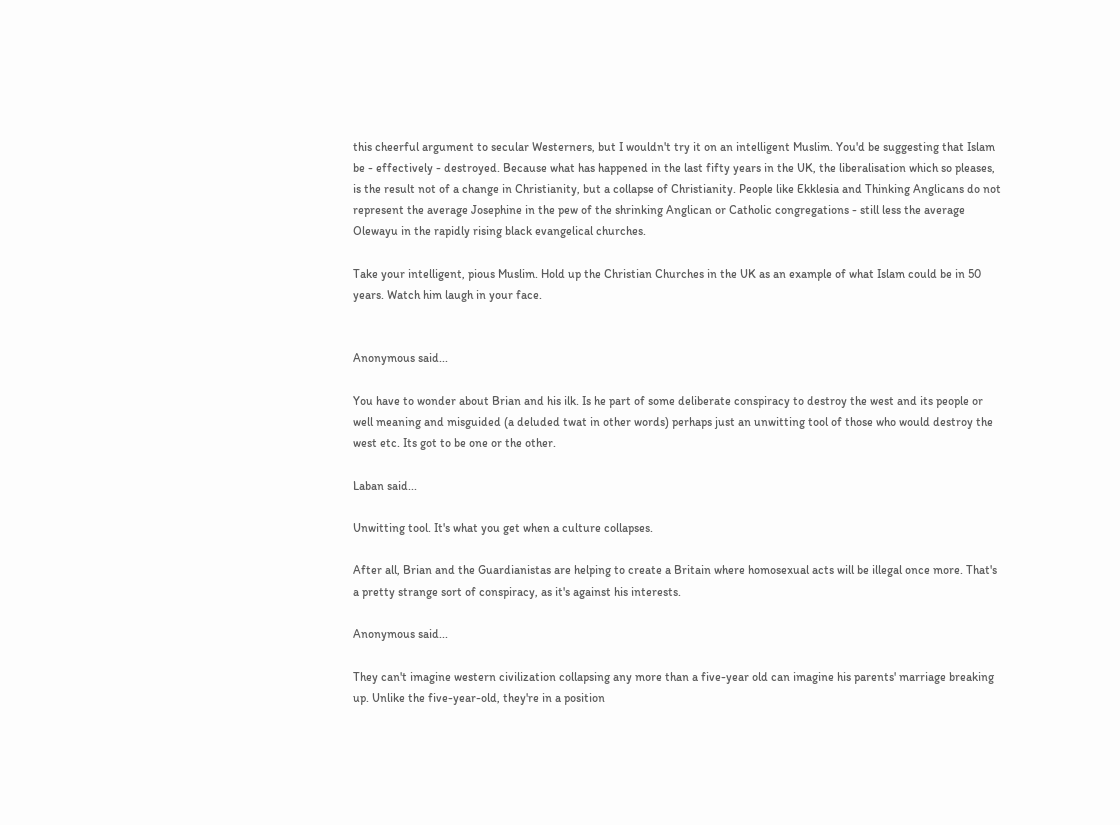this cheerful argument to secular Westerners, but I wouldn't try it on an intelligent Muslim. You'd be suggesting that Islam be - effectively - destroyed. Because what has happened in the last fifty years in the UK, the liberalisation which so pleases, is the result not of a change in Christianity, but a collapse of Christianity. People like Ekklesia and Thinking Anglicans do not represent the average Josephine in the pew of the shrinking Anglican or Catholic congregations - still less the average Olewayu in the rapidly rising black evangelical churches.

Take your intelligent, pious Muslim. Hold up the Christian Churches in the UK as an example of what Islam could be in 50 years. Watch him laugh in your face.


Anonymous said...

You have to wonder about Brian and his ilk. Is he part of some deliberate conspiracy to destroy the west and its people or well meaning and misguided (a deluded twat in other words) perhaps just an unwitting tool of those who would destroy the west etc. Its got to be one or the other.

Laban said...

Unwitting tool. It's what you get when a culture collapses.

After all, Brian and the Guardianistas are helping to create a Britain where homosexual acts will be illegal once more. That's a pretty strange sort of conspiracy, as it's against his interests.

Anonymous said...

They can't imagine western civilization collapsing any more than a five-year old can imagine his parents' marriage breaking up. Unlike the five-year-old, they're in a position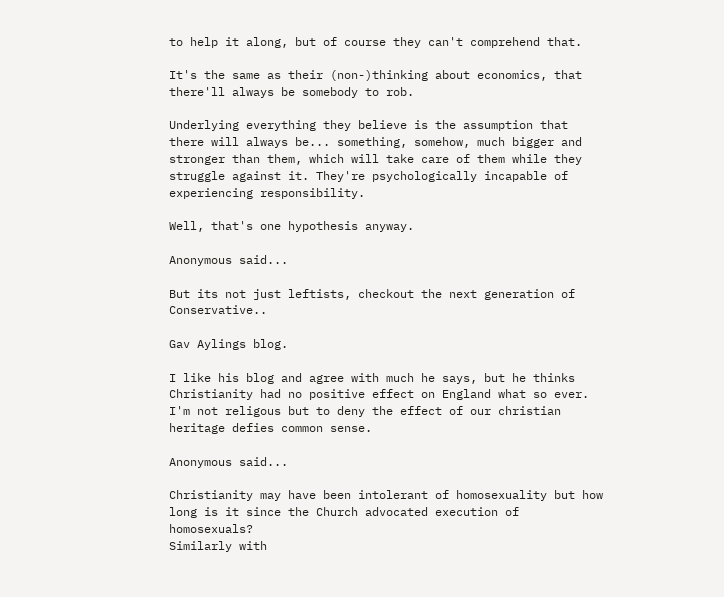to help it along, but of course they can't comprehend that.

It's the same as their (non-)thinking about economics, that there'll always be somebody to rob.

Underlying everything they believe is the assumption that there will always be... something, somehow, much bigger and stronger than them, which will take care of them while they struggle against it. They're psychologically incapable of experiencing responsibility.

Well, that's one hypothesis anyway.

Anonymous said...

But its not just leftists, checkout the next generation of Conservative..

Gav Aylings blog.

I like his blog and agree with much he says, but he thinks Christianity had no positive effect on England what so ever.
I'm not religous but to deny the effect of our christian heritage defies common sense.

Anonymous said...

Christianity may have been intolerant of homosexuality but how long is it since the Church advocated execution of homosexuals?
Similarly with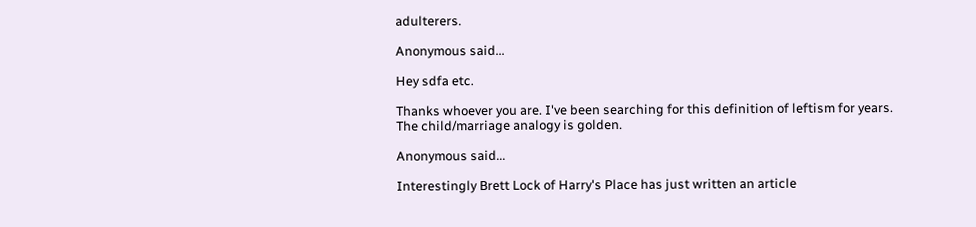adulterers.

Anonymous said...

Hey sdfa etc.

Thanks whoever you are. I've been searching for this definition of leftism for years.
The child/marriage analogy is golden.

Anonymous said...

Interestingly Brett Lock of Harry's Place has just written an article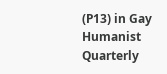(P13) in Gay Humanist Quarterly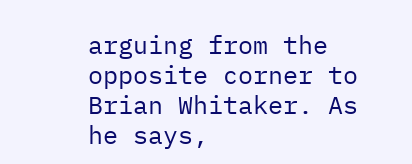arguing from the opposite corner to Brian Whitaker. As he says,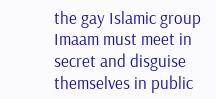the gay Islamic group Imaam must meet in secret and disguise themselves in public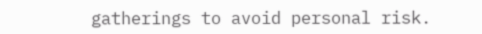gatherings to avoid personal risk.